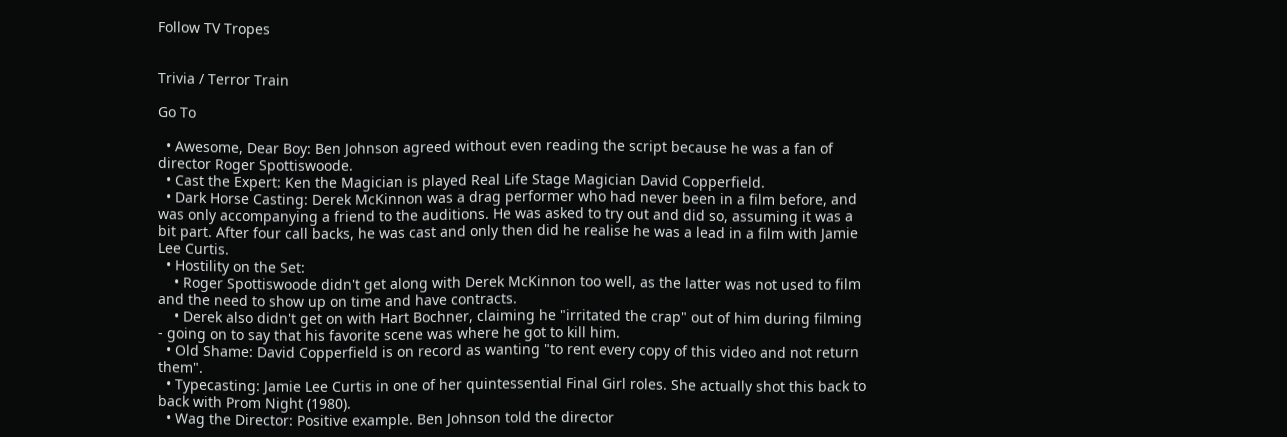Follow TV Tropes


Trivia / Terror Train

Go To

  • Awesome, Dear Boy: Ben Johnson agreed without even reading the script because he was a fan of director Roger Spottiswoode.
  • Cast the Expert: Ken the Magician is played Real Life Stage Magician David Copperfield.
  • Dark Horse Casting: Derek McKinnon was a drag performer who had never been in a film before, and was only accompanying a friend to the auditions. He was asked to try out and did so, assuming it was a bit part. After four call backs, he was cast and only then did he realise he was a lead in a film with Jamie Lee Curtis.
  • Hostility on the Set:
    • Roger Spottiswoode didn't get along with Derek McKinnon too well, as the latter was not used to film and the need to show up on time and have contracts.
    • Derek also didn't get on with Hart Bochner, claiming he "irritated the crap" out of him during filming - going on to say that his favorite scene was where he got to kill him.
  • Old Shame: David Copperfield is on record as wanting "to rent every copy of this video and not return them".
  • Typecasting: Jamie Lee Curtis in one of her quintessential Final Girl roles. She actually shot this back to back with Prom Night (1980).
  • Wag the Director: Positive example. Ben Johnson told the director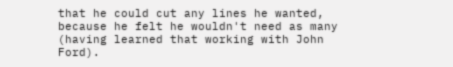that he could cut any lines he wanted, because he felt he wouldn't need as many (having learned that working with John Ford).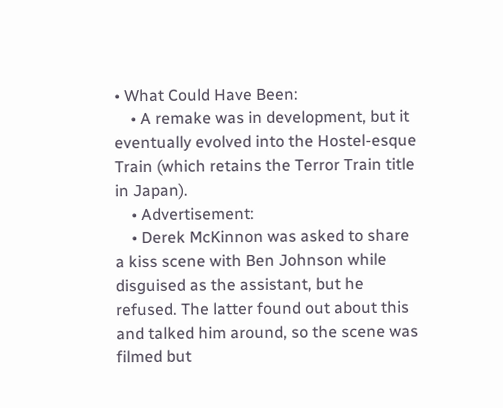• What Could Have Been:
    • A remake was in development, but it eventually evolved into the Hostel-esque Train (which retains the Terror Train title in Japan).
    • Advertisement:
    • Derek McKinnon was asked to share a kiss scene with Ben Johnson while disguised as the assistant, but he refused. The latter found out about this and talked him around, so the scene was filmed but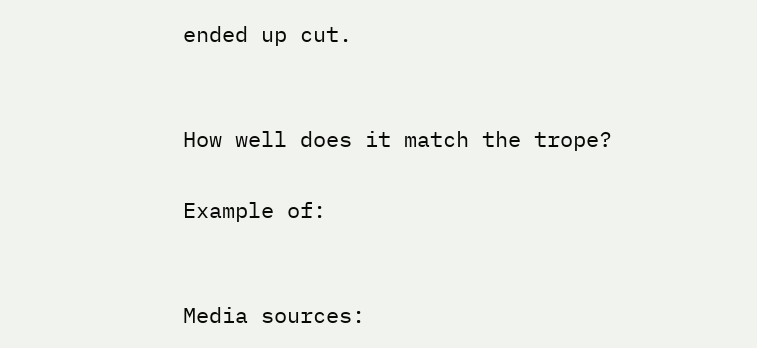ended up cut.


How well does it match the trope?

Example of:


Media sources: